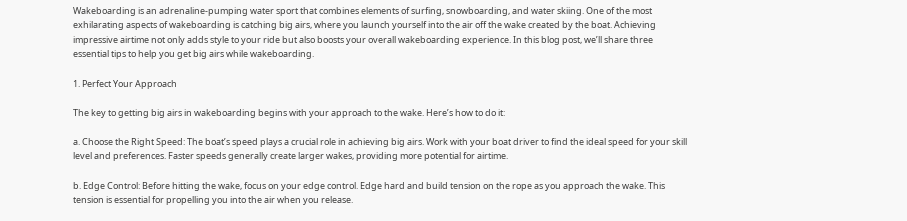Wakeboarding is an adrenaline-pumping water sport that combines elements of surfing, snowboarding, and water skiing. One of the most exhilarating aspects of wakeboarding is catching big airs, where you launch yourself into the air off the wake created by the boat. Achieving impressive airtime not only adds style to your ride but also boosts your overall wakeboarding experience. In this blog post, we’ll share three essential tips to help you get big airs while wakeboarding.

1. Perfect Your Approach

The key to getting big airs in wakeboarding begins with your approach to the wake. Here’s how to do it:

a. Choose the Right Speed: The boat’s speed plays a crucial role in achieving big airs. Work with your boat driver to find the ideal speed for your skill level and preferences. Faster speeds generally create larger wakes, providing more potential for airtime.

b. Edge Control: Before hitting the wake, focus on your edge control. Edge hard and build tension on the rope as you approach the wake. This tension is essential for propelling you into the air when you release.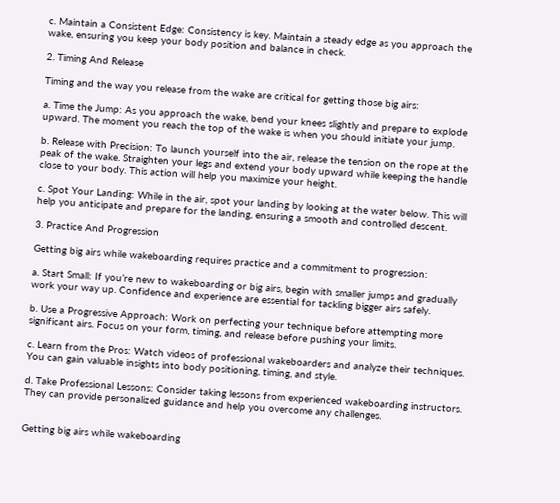c. Maintain a Consistent Edge: Consistency is key. Maintain a steady edge as you approach the wake, ensuring you keep your body position and balance in check.

2. Timing And Release

Timing and the way you release from the wake are critical for getting those big airs:

a. Time the Jump: As you approach the wake, bend your knees slightly and prepare to explode upward. The moment you reach the top of the wake is when you should initiate your jump.

b. Release with Precision: To launch yourself into the air, release the tension on the rope at the peak of the wake. Straighten your legs and extend your body upward while keeping the handle close to your body. This action will help you maximize your height.

c. Spot Your Landing: While in the air, spot your landing by looking at the water below. This will help you anticipate and prepare for the landing, ensuring a smooth and controlled descent.

3. Practice And Progression

Getting big airs while wakeboarding requires practice and a commitment to progression:

a. Start Small: If you’re new to wakeboarding or big airs, begin with smaller jumps and gradually work your way up. Confidence and experience are essential for tackling bigger airs safely.

b. Use a Progressive Approach: Work on perfecting your technique before attempting more significant airs. Focus on your form, timing, and release before pushing your limits.

c. Learn from the Pros: Watch videos of professional wakeboarders and analyze their techniques. You can gain valuable insights into body positioning, timing, and style.

d. Take Professional Lessons: Consider taking lessons from experienced wakeboarding instructors. They can provide personalized guidance and help you overcome any challenges.


Getting big airs while wakeboarding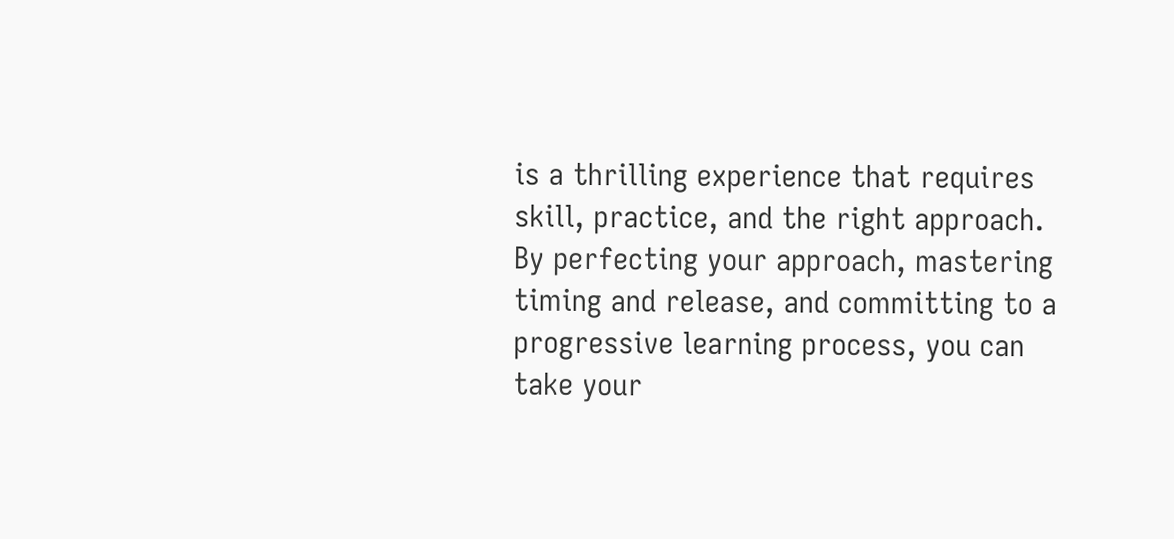is a thrilling experience that requires skill, practice, and the right approach. By perfecting your approach, mastering timing and release, and committing to a progressive learning process, you can take your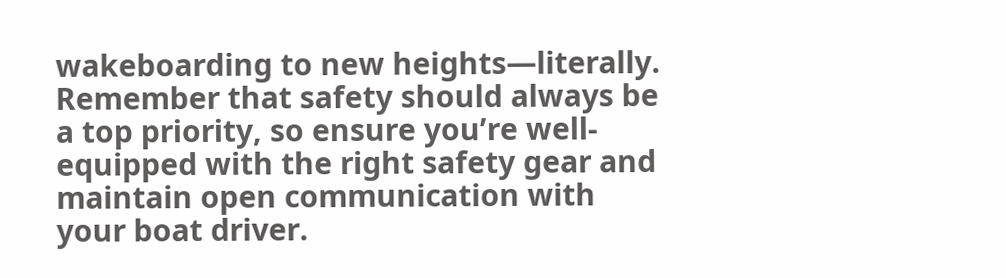wakeboarding to new heights—literally. Remember that safety should always be a top priority, so ensure you’re well-equipped with the right safety gear and maintain open communication with your boat driver.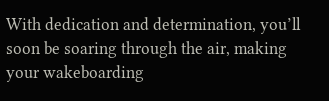With dedication and determination, you’ll soon be soaring through the air, making your wakeboarding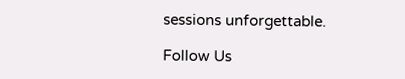sessions unforgettable.

Follow Us